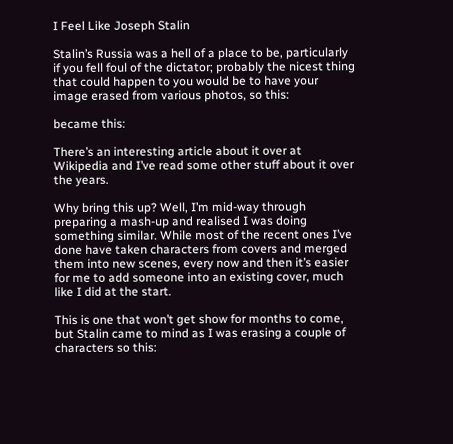I Feel Like Joseph Stalin

Stalin’s Russia was a hell of a place to be, particularly if you fell foul of the dictator; probably the nicest thing that could happen to you would be to have your image erased from various photos, so this:

became this:

There’s an interesting article about it over at Wikipedia and I’ve read some other stuff about it over the years.

Why bring this up? Well, I’m mid-way through preparing a mash-up and realised I was doing something similar. While most of the recent ones I’ve done have taken characters from covers and merged them into new scenes, every now and then it’s easier for me to add someone into an existing cover, much like I did at the start.

This is one that won’t get show for months to come, but Stalin came to mind as I was erasing a couple of characters so this: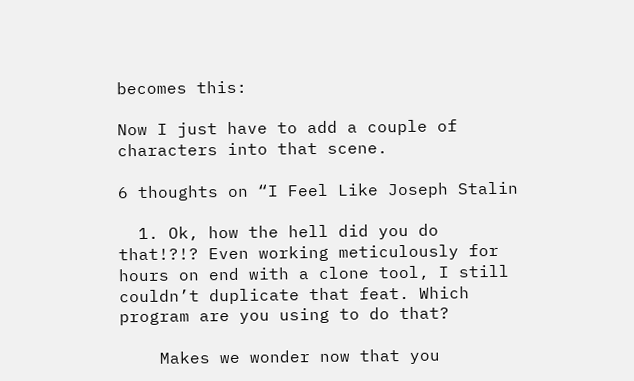becomes this:

Now I just have to add a couple of characters into that scene.

6 thoughts on “I Feel Like Joseph Stalin

  1. Ok, how the hell did you do that!?!? Even working meticulously for hours on end with a clone tool, I still couldn’t duplicate that feat. Which program are you using to do that?

    Makes we wonder now that you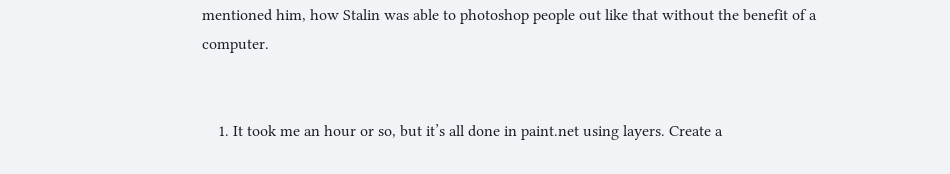mentioned him, how Stalin was able to photoshop people out like that without the benefit of a computer.


    1. It took me an hour or so, but it’s all done in paint.net using layers. Create a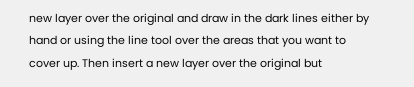new layer over the original and draw in the dark lines either by hand or using the line tool over the areas that you want to cover up. Then insert a new layer over the original but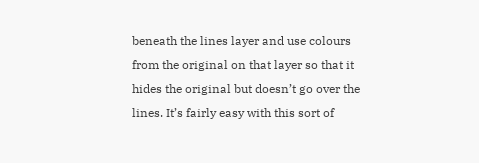beneath the lines layer and use colours from the original on that layer so that it hides the original but doesn’t go over the lines. It’s fairly easy with this sort of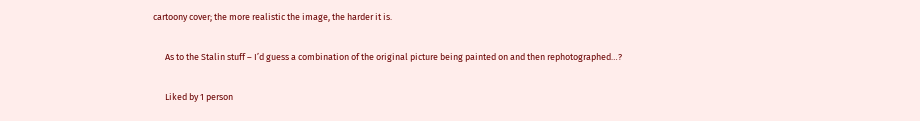cartoony cover; the more realistic the image, the harder it is.

      As to the Stalin stuff – I’d guess a combination of the original picture being painted on and then rephotographed…?

      Liked by 1 person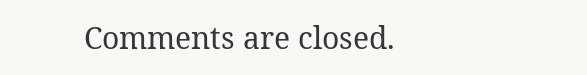Comments are closed.